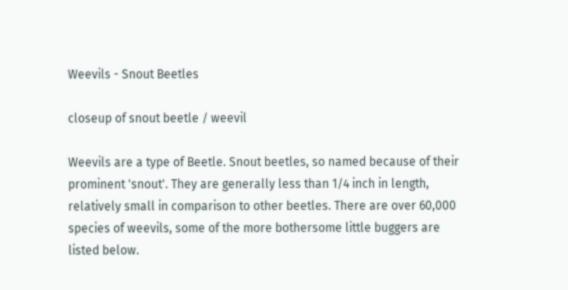Weevils - Snout Beetles

closeup of snout beetle / weevil

Weevils are a type of Beetle. Snout beetles, so named because of their prominent 'snout'. They are generally less than 1/4 inch in length, relatively small in comparison to other beetles. There are over 60,000 species of weevils, some of the more bothersome little buggers are listed below.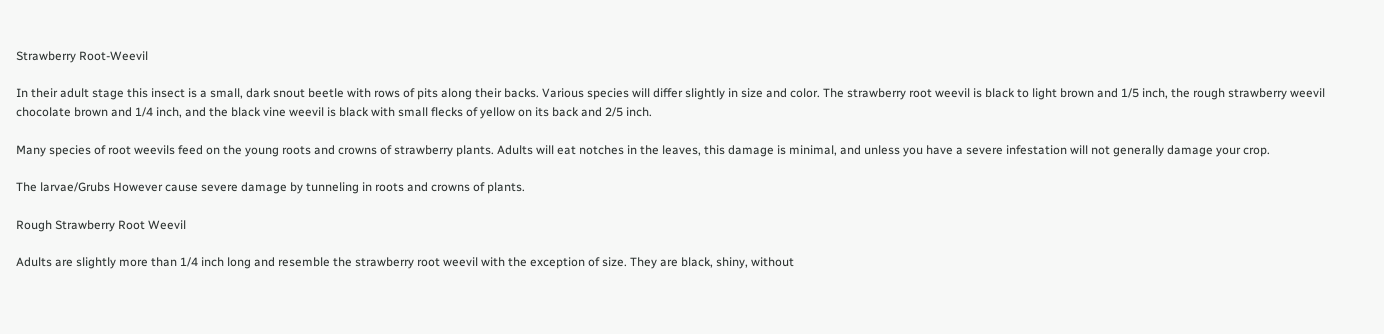Strawberry Root-Weevil

In their adult stage this insect is a small, dark snout beetle with rows of pits along their backs. Various species will differ slightly in size and color. The strawberry root weevil is black to light brown and 1/5 inch, the rough strawberry weevil chocolate brown and 1/4 inch, and the black vine weevil is black with small flecks of yellow on its back and 2/5 inch.

Many species of root weevils feed on the young roots and crowns of strawberry plants. Adults will eat notches in the leaves, this damage is minimal, and unless you have a severe infestation will not generally damage your crop.

The larvae/Grubs However cause severe damage by tunneling in roots and crowns of plants.

Rough Strawberry Root Weevil

Adults are slightly more than 1/4 inch long and resemble the strawberry root weevil with the exception of size. They are black, shiny, without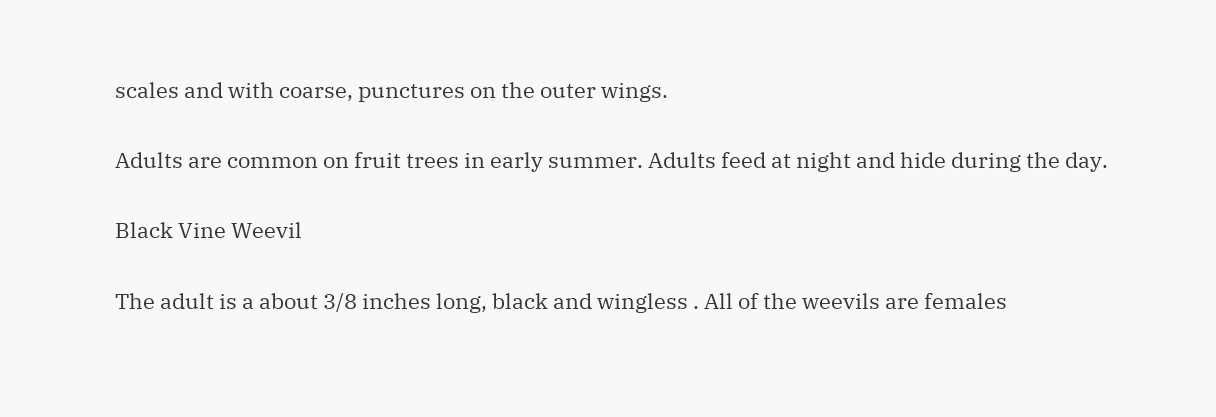scales and with coarse, punctures on the outer wings.

Adults are common on fruit trees in early summer. Adults feed at night and hide during the day.

Black Vine Weevil

The adult is a about 3/8 inches long, black and wingless . All of the weevils are females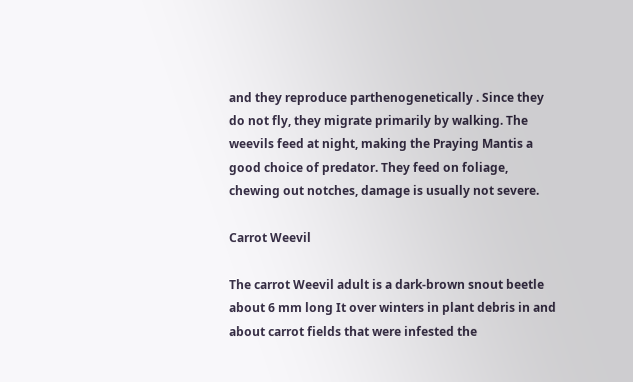and they reproduce parthenogenetically . Since they do not fly, they migrate primarily by walking. The weevils feed at night, making the Praying Mantis a good choice of predator. They feed on foliage, chewing out notches, damage is usually not severe.

Carrot Weevil

The carrot Weevil adult is a dark-brown snout beetle about 6 mm long It over winters in plant debris in and about carrot fields that were infested the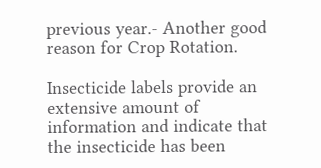previous year.- Another good reason for Crop Rotation.

Insecticide labels provide an extensive amount of information and indicate that the insecticide has been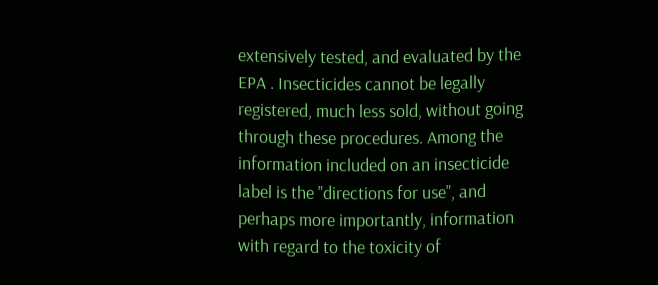extensively tested, and evaluated by the EPA . Insecticides cannot be legally registered, much less sold, without going through these procedures. Among the information included on an insecticide label is the "directions for use", and perhaps more importantly, information with regard to the toxicity of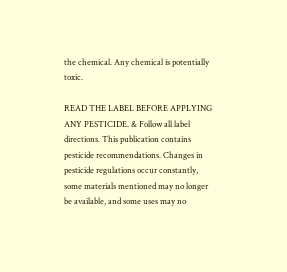the chemical. Any chemical is potentially toxic.

READ THE LABEL BEFORE APPLYING ANY PESTICIDE. & Follow all label directions. This publication contains pesticide recommendations. Changes in pesticide regulations occur constantly, some materials mentioned may no longer be available, and some uses may no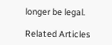longer be legal.

Related Articles